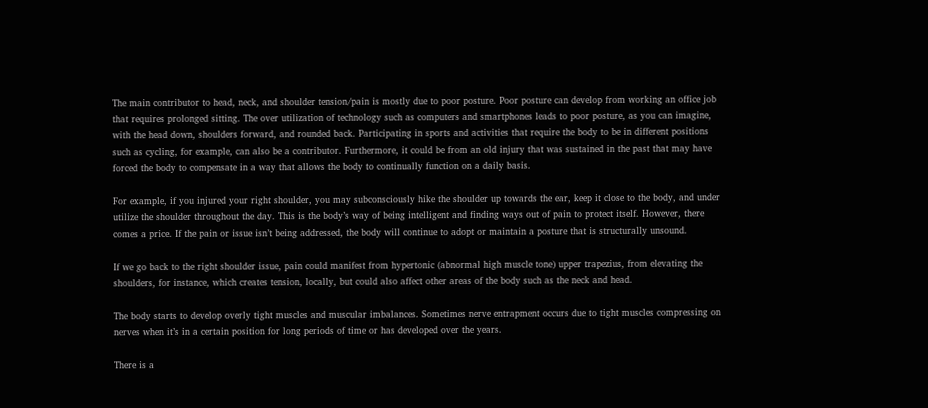The main contributor to head, neck, and shoulder tension/pain is mostly due to poor posture. Poor posture can develop from working an office job that requires prolonged sitting. The over utilization of technology such as computers and smartphones leads to poor posture, as you can imagine, with the head down, shoulders forward, and rounded back. Participating in sports and activities that require the body to be in different positions such as cycling, for example, can also be a contributor. Furthermore, it could be from an old injury that was sustained in the past that may have forced the body to compensate in a way that allows the body to continually function on a daily basis.

For example, if you injured your right shoulder, you may subconsciously hike the shoulder up towards the ear, keep it close to the body, and under utilize the shoulder throughout the day. This is the body’s way of being intelligent and finding ways out of pain to protect itself. However, there comes a price. If the pain or issue isn’t being addressed, the body will continue to adopt or maintain a posture that is structurally unsound.

If we go back to the right shoulder issue, pain could manifest from hypertonic (abnormal high muscle tone) upper trapezius, from elevating the shoulders, for instance, which creates tension, locally, but could also affect other areas of the body such as the neck and head.

The body starts to develop overly tight muscles and muscular imbalances. Sometimes nerve entrapment occurs due to tight muscles compressing on nerves when it’s in a certain position for long periods of time or has developed over the years.

There is a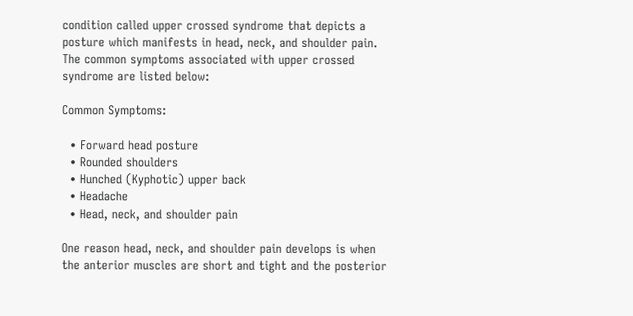condition called upper crossed syndrome that depicts a posture which manifests in head, neck, and shoulder pain. The common symptoms associated with upper crossed syndrome are listed below:

Common Symptoms:

  • Forward head posture
  • Rounded shoulders
  • Hunched (Kyphotic) upper back
  • Headache
  • Head, neck, and shoulder pain

One reason head, neck, and shoulder pain develops is when the anterior muscles are short and tight and the posterior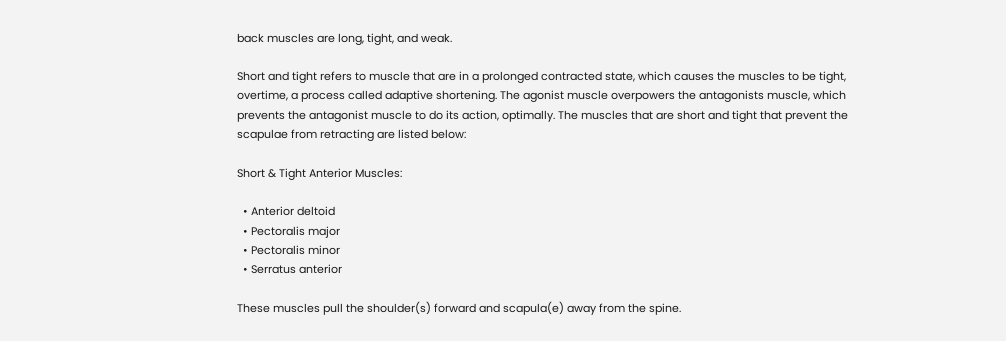back muscles are long, tight, and weak.

Short and tight refers to muscle that are in a prolonged contracted state, which causes the muscles to be tight, overtime, a process called adaptive shortening. The agonist muscle overpowers the antagonists muscle, which prevents the antagonist muscle to do its action, optimally. The muscles that are short and tight that prevent the scapulae from retracting are listed below:

Short & Tight Anterior Muscles:

  • Anterior deltoid
  • Pectoralis major
  • Pectoralis minor
  • Serratus anterior

These muscles pull the shoulder(s) forward and scapula(e) away from the spine.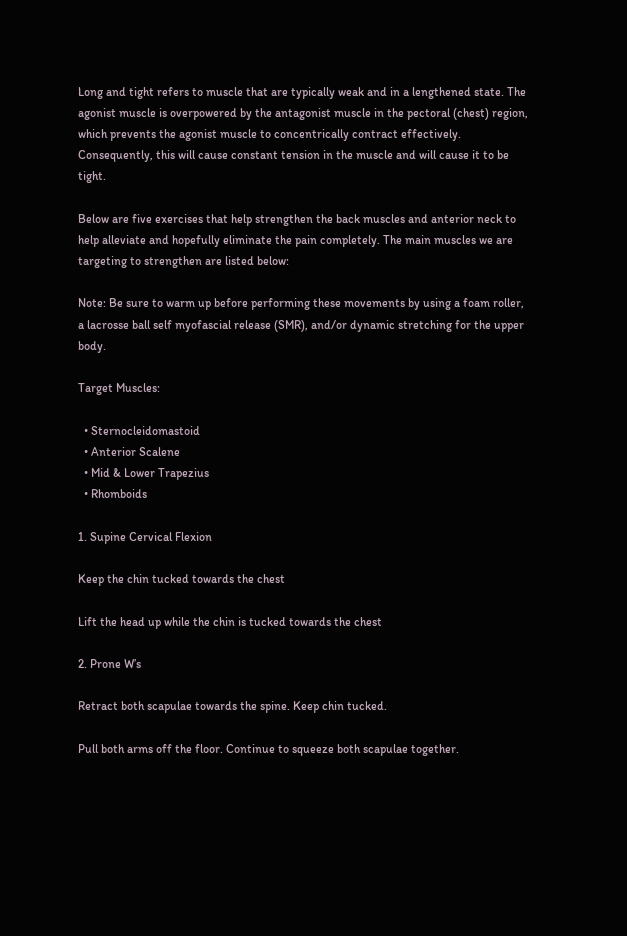Long and tight refers to muscle that are typically weak and in a lengthened state. The agonist muscle is overpowered by the antagonist muscle in the pectoral (chest) region, which prevents the agonist muscle to concentrically contract effectively. Consequently, this will cause constant tension in the muscle and will cause it to be tight.

Below are five exercises that help strengthen the back muscles and anterior neck to help alleviate and hopefully eliminate the pain completely. The main muscles we are targeting to strengthen are listed below:

Note: Be sure to warm up before performing these movements by using a foam roller, a lacrosse ball self myofascial release (SMR), and/or dynamic stretching for the upper body.

Target Muscles:

  • Sternocleidomastoid
  • Anterior Scalene
  • Mid & Lower Trapezius
  • Rhomboids

1. Supine Cervical Flexion

Keep the chin tucked towards the chest

Lift the head up while the chin is tucked towards the chest

2. Prone W’s

Retract both scapulae towards the spine. Keep chin tucked.

Pull both arms off the floor. Continue to squeeze both scapulae together.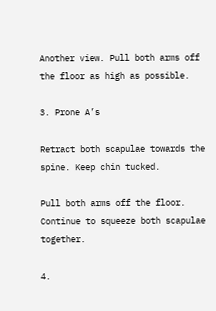Another view. Pull both arms off the floor as high as possible.

3. Prone A’s

Retract both scapulae towards the spine. Keep chin tucked.

Pull both arms off the floor. Continue to squeeze both scapulae together.

4.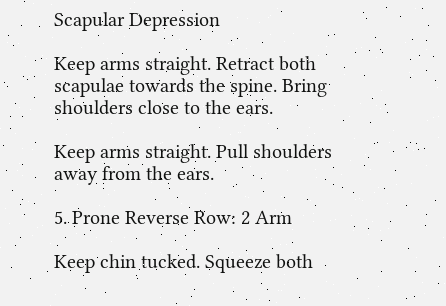Scapular Depression

Keep arms straight. Retract both scapulae towards the spine. Bring shoulders close to the ears.

Keep arms straight. Pull shoulders away from the ears.

5. Prone Reverse Row: 2 Arm

Keep chin tucked. Squeeze both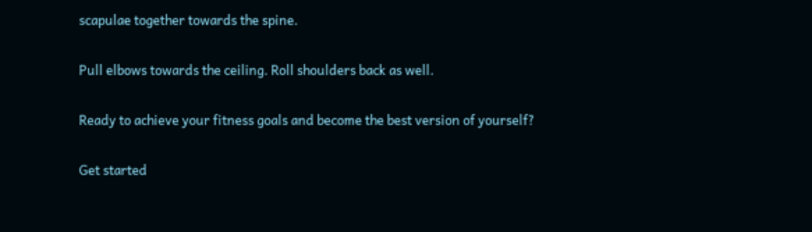scapulae together towards the spine.

Pull elbows towards the ceiling. Roll shoulders back as well.

Ready to achieve your fitness goals and become the best version of yourself?

Get started